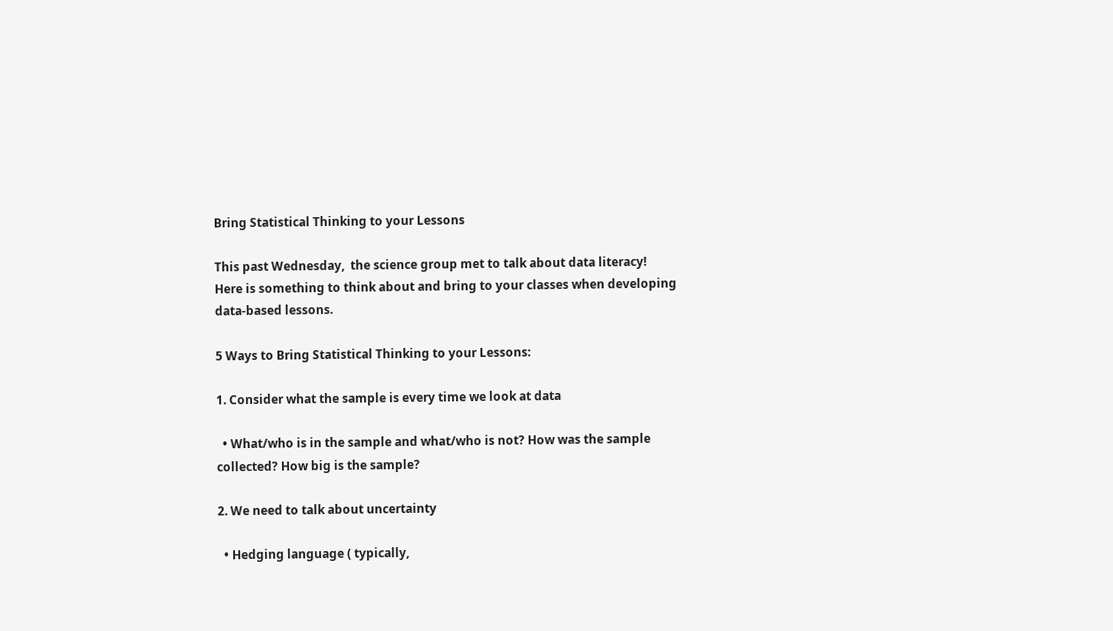Bring Statistical Thinking to your Lessons

This past Wednesday,  the science group met to talk about data literacy!  Here is something to think about and bring to your classes when developing data-based lessons.

5 Ways to Bring Statistical Thinking to your Lessons:

1. Consider what the sample is every time we look at data

  • What/who is in the sample and what/who is not? How was the sample collected? How big is the sample?

2. We need to talk about uncertainty

  • Hedging language ( typically,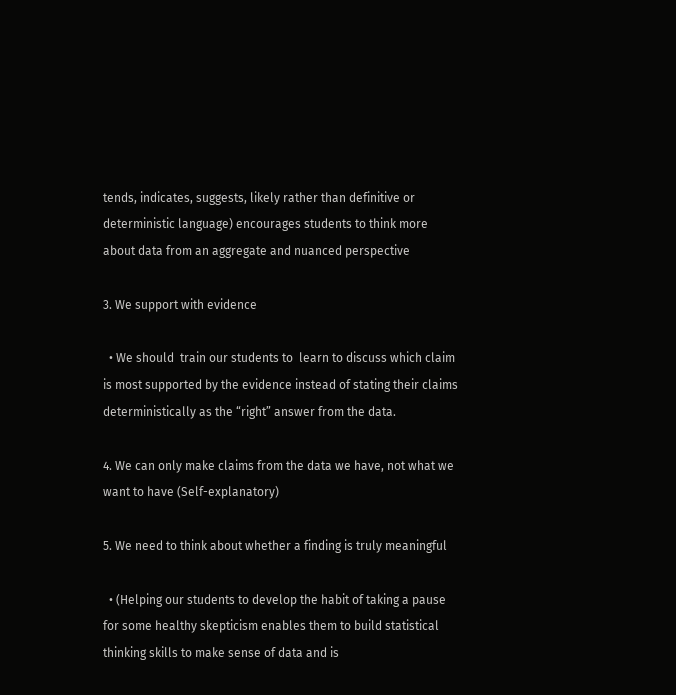tends, indicates, suggests, likely rather than definitive or deterministic language) encourages students to think more about data from an aggregate and nuanced perspective

3. We support with evidence

  • We should  train our students to  learn to discuss which claim is most supported by the evidence instead of stating their claims deterministically as the “right” answer from the data.

4. We can only make claims from the data we have, not what we want to have (Self-explanatory)

5. We need to think about whether a finding is truly meaningful

  • (Helping our students to develop the habit of taking a pause for some healthy skepticism enables them to build statistical thinking skills to make sense of data and is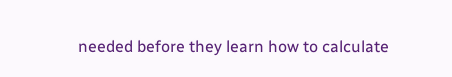needed before they learn how to calculate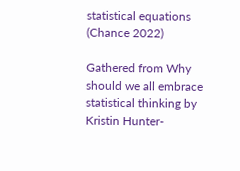statistical equations (Chance 2022)

Gathered from Why should we all embrace statistical thinking by Kristin Hunter-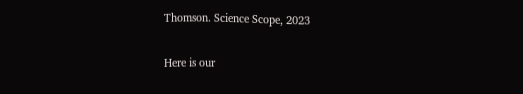Thomson. Science Scope, 2023

Here is our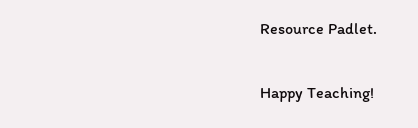Resource Padlet.

Happy Teaching!